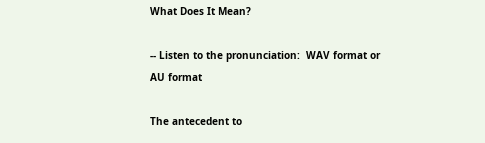What Does It Mean?

-- Listen to the pronunciation:  WAV format or AU format

The antecedent to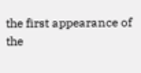the first appearance of the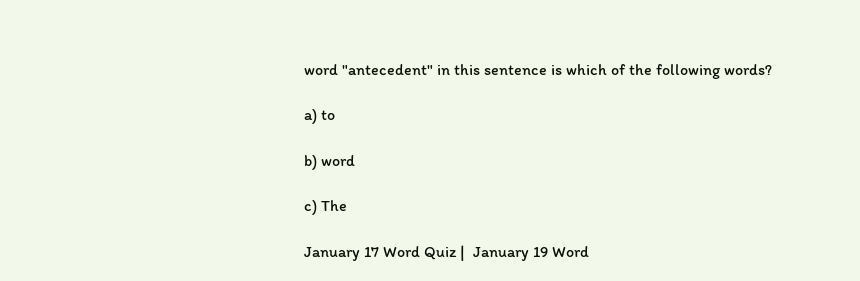word "antecedent" in this sentence is which of the following words?

a) to

b) word

c) The

January 17 Word Quiz |  January 19 Word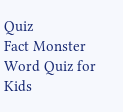Quiz
Fact Monster Word Quiz for Kids